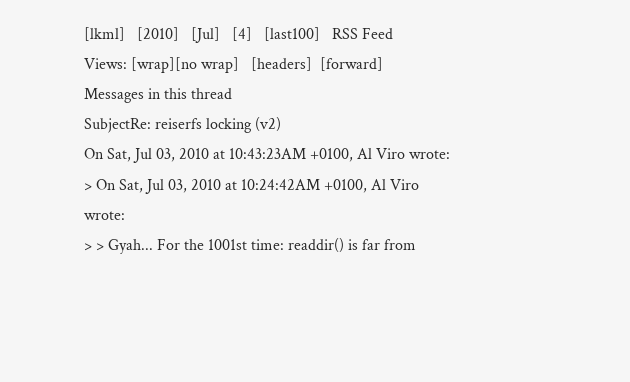[lkml]   [2010]   [Jul]   [4]   [last100]   RSS Feed
Views: [wrap][no wrap]   [headers]  [forward]
Messages in this thread
SubjectRe: reiserfs locking (v2)
On Sat, Jul 03, 2010 at 10:43:23AM +0100, Al Viro wrote:
> On Sat, Jul 03, 2010 at 10:24:42AM +0100, Al Viro wrote:
> > Gyah... For the 1001st time: readdir() is far from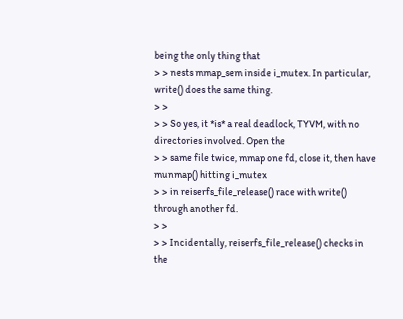being the only thing that
> > nests mmap_sem inside i_mutex. In particular, write() does the same thing.
> >
> > So yes, it *is* a real deadlock, TYVM, with no directories involved. Open the
> > same file twice, mmap one fd, close it, then have munmap() hitting i_mutex
> > in reiserfs_file_release() race with write() through another fd.
> >
> > Incidentally, reiserfs_file_release() checks in the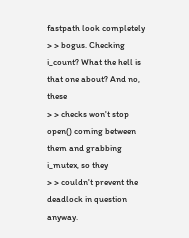fastpath look completely
> > bogus. Checking i_count? What the hell is that one about? And no, these
> > checks won't stop open() coming between them and grabbing i_mutex, so they
> > couldn't prevent the deadlock in question anyway.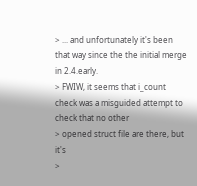> ... and unfortunately it's been that way since the the initial merge in 2.4.early.
> FWIW, it seems that i_count check was a misguided attempt to check that no other
> opened struct file are there, but it's
>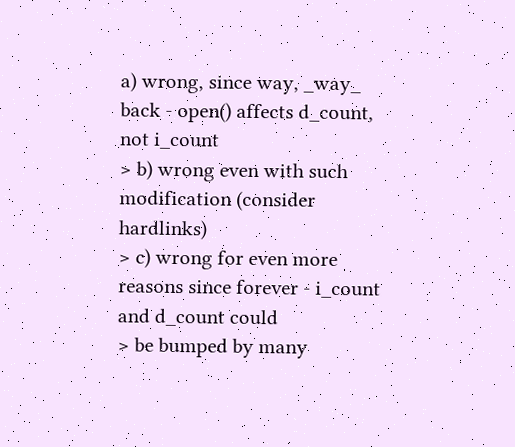a) wrong, since way, _way_ back - open() affects d_count, not i_count
> b) wrong even with such modification (consider hardlinks)
> c) wrong for even more reasons since forever - i_count and d_count could
> be bumped by many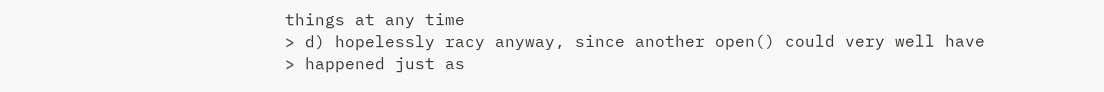things at any time
> d) hopelessly racy anyway, since another open() could very well have
> happened just as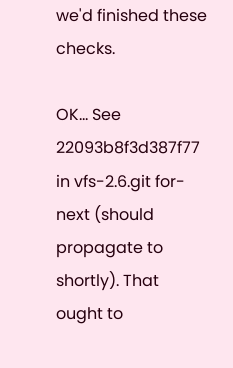we'd finished these checks.

OK... See 22093b8f3d387f77 in vfs-2.6.git for-next (should propagate to shortly). That ought to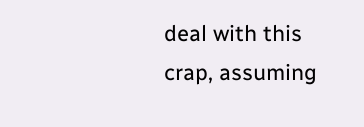deal with this crap, assuming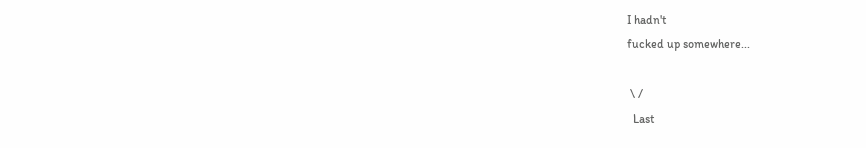I hadn't
fucked up somewhere...

 \ /
  Last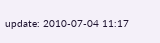update: 2010-07-04 11:17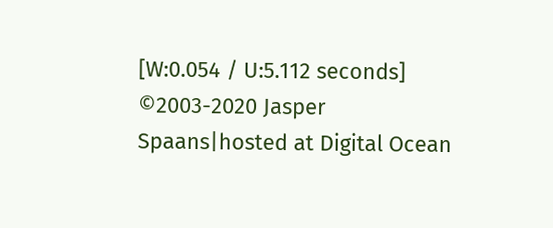[W:0.054 / U:5.112 seconds]
©2003-2020 Jasper Spaans|hosted at Digital Ocean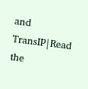and TransIP|Read the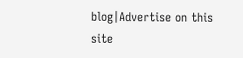blog|Advertise on this site